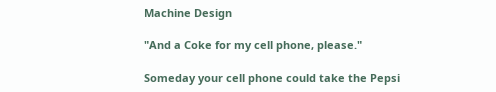Machine Design

"And a Coke for my cell phone, please."

Someday your cell phone could take the Pepsi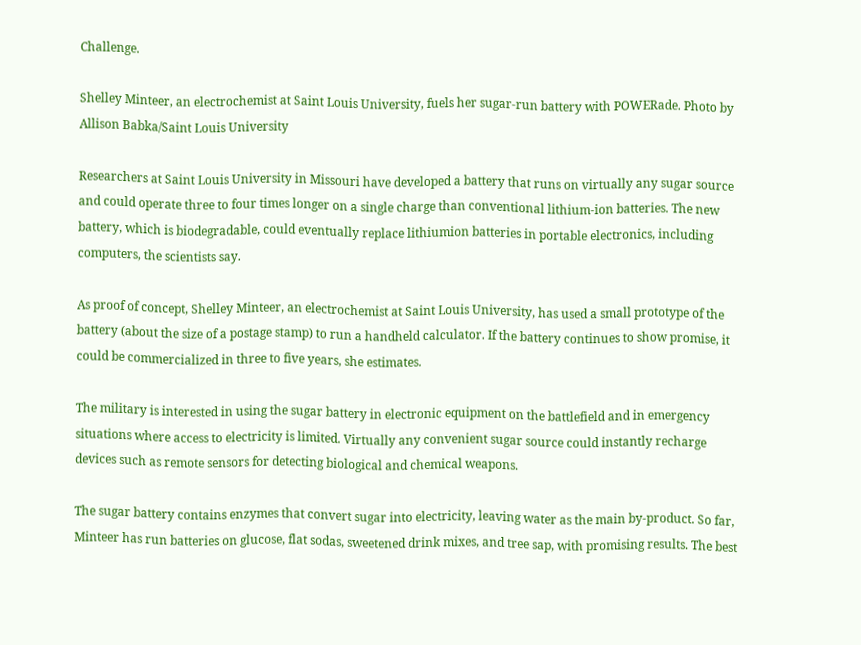Challenge.

Shelley Minteer, an electrochemist at Saint Louis University, fuels her sugar-run battery with POWERade. Photo by Allison Babka/Saint Louis University

Researchers at Saint Louis University in Missouri have developed a battery that runs on virtually any sugar source and could operate three to four times longer on a single charge than conventional lithium-ion batteries. The new battery, which is biodegradable, could eventually replace lithiumion batteries in portable electronics, including computers, the scientists say.

As proof of concept, Shelley Minteer, an electrochemist at Saint Louis University, has used a small prototype of the battery (about the size of a postage stamp) to run a handheld calculator. If the battery continues to show promise, it could be commercialized in three to five years, she estimates.

The military is interested in using the sugar battery in electronic equipment on the battlefield and in emergency situations where access to electricity is limited. Virtually any convenient sugar source could instantly recharge devices such as remote sensors for detecting biological and chemical weapons.

The sugar battery contains enzymes that convert sugar into electricity, leaving water as the main by-product. So far, Minteer has run batteries on glucose, flat sodas, sweetened drink mixes, and tree sap, with promising results. The best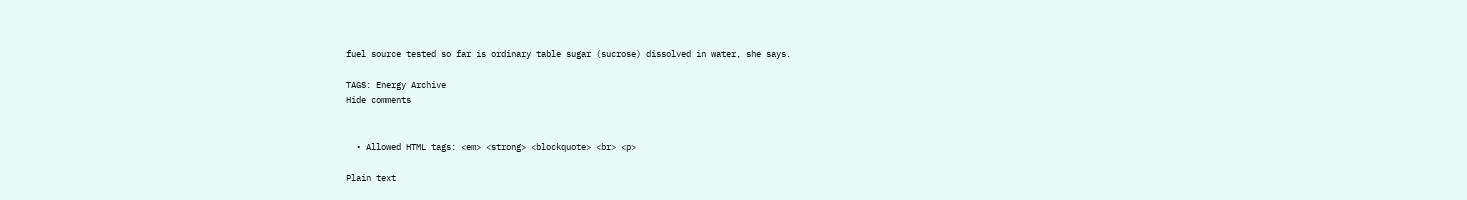fuel source tested so far is ordinary table sugar (sucrose) dissolved in water, she says.

TAGS: Energy Archive
Hide comments


  • Allowed HTML tags: <em> <strong> <blockquote> <br> <p>

Plain text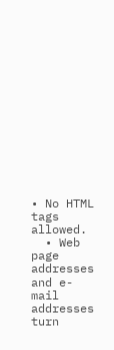• No HTML tags allowed.
  • Web page addresses and e-mail addresses turn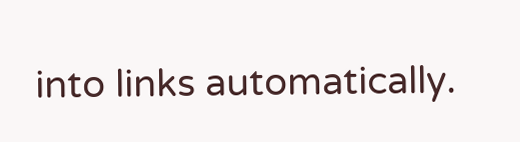into links automatically.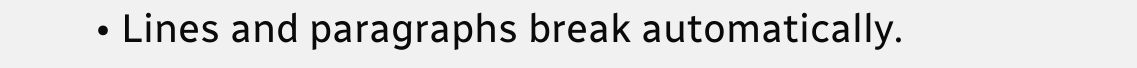• Lines and paragraphs break automatically.